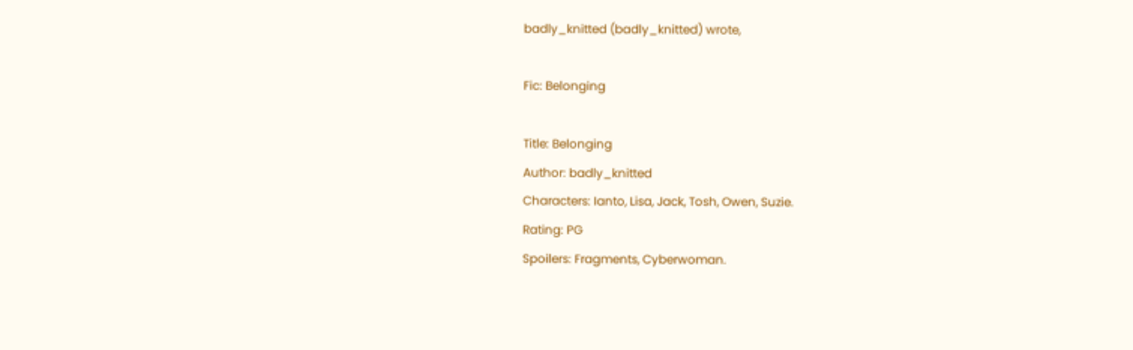badly_knitted (badly_knitted) wrote,

Fic: Belonging

Title: Belonging
Author: badly_knitted
Characters: Ianto, Lisa, Jack, Tosh, Owen, Suzie.
Rating: PG
Spoilers: Fragments, Cyberwoman.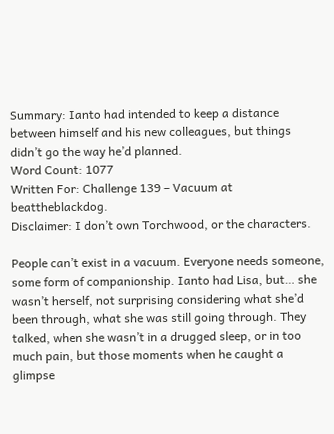Summary: Ianto had intended to keep a distance between himself and his new colleagues, but things didn’t go the way he’d planned.
Word Count: 1077
Written For: Challenge 139 – Vacuum at beattheblackdog.
Disclaimer: I don’t own Torchwood, or the characters.

People can’t exist in a vacuum. Everyone needs someone, some form of companionship. Ianto had Lisa, but… she wasn’t herself, not surprising considering what she’d been through, what she was still going through. They talked, when she wasn’t in a drugged sleep, or in too much pain, but those moments when he caught a glimpse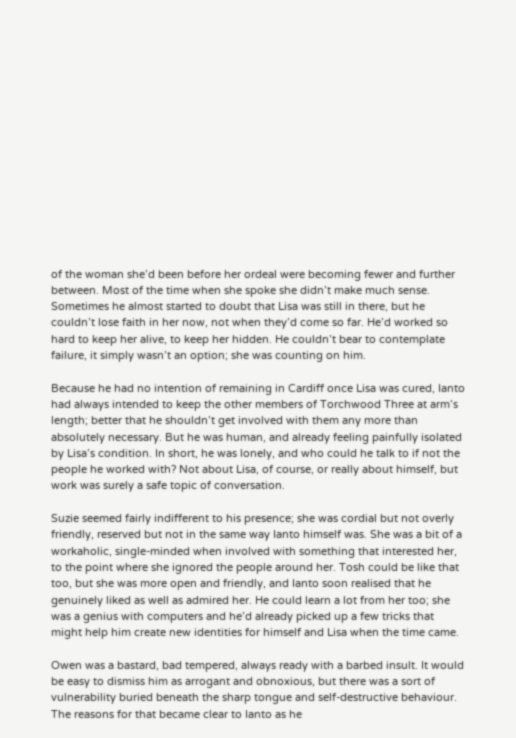of the woman she’d been before her ordeal were becoming fewer and further between. Most of the time when she spoke she didn’t make much sense. Sometimes he almost started to doubt that Lisa was still in there, but he couldn’t lose faith in her now, not when they’d come so far. He’d worked so hard to keep her alive, to keep her hidden. He couldn’t bear to contemplate failure, it simply wasn’t an option; she was counting on him.

Because he had no intention of remaining in Cardiff once Lisa was cured, Ianto had always intended to keep the other members of Torchwood Three at arm’s length; better that he shouldn’t get involved with them any more than absolutely necessary. But he was human, and already feeling painfully isolated by Lisa’s condition. In short, he was lonely, and who could he talk to if not the people he worked with? Not about Lisa, of course, or really about himself, but work was surely a safe topic of conversation.

Suzie seemed fairly indifferent to his presence; she was cordial but not overly friendly, reserved but not in the same way Ianto himself was. She was a bit of a workaholic, single-minded when involved with something that interested her, to the point where she ignored the people around her. Tosh could be like that too, but she was more open and friendly, and Ianto soon realised that he genuinely liked as well as admired her. He could learn a lot from her too; she was a genius with computers and he’d already picked up a few tricks that might help him create new identities for himself and Lisa when the time came.

Owen was a bastard, bad tempered, always ready with a barbed insult. It would be easy to dismiss him as arrogant and obnoxious, but there was a sort of vulnerability buried beneath the sharp tongue and self-destructive behaviour. The reasons for that became clear to Ianto as he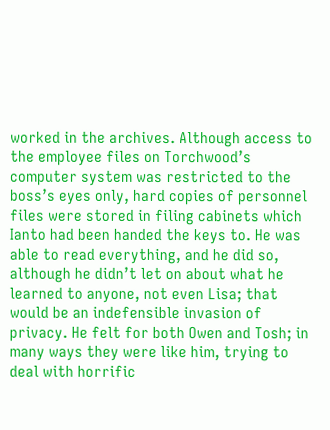worked in the archives. Although access to the employee files on Torchwood’s computer system was restricted to the boss’s eyes only, hard copies of personnel files were stored in filing cabinets which Ianto had been handed the keys to. He was able to read everything, and he did so, although he didn’t let on about what he learned to anyone, not even Lisa; that would be an indefensible invasion of privacy. He felt for both Owen and Tosh; in many ways they were like him, trying to deal with horrific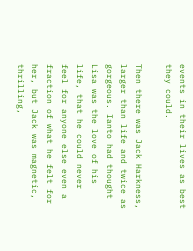events in their lives as best they could.

Then there was Jack Harkness, larger than life and twice as gorgeous. Ianto had thought Lisa was the love of his life, that he could never feel for anyone else even a fraction of what he felt for her, but Jack was magnetic, thrilling,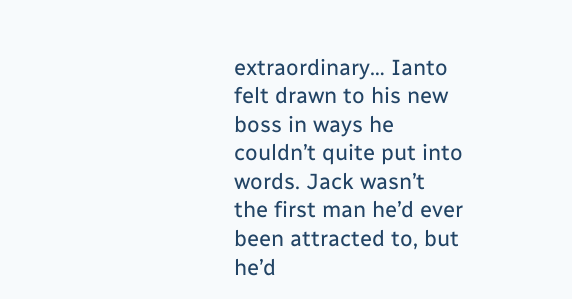extraordinary… Ianto felt drawn to his new boss in ways he couldn’t quite put into words. Jack wasn’t the first man he’d ever been attracted to, but he’d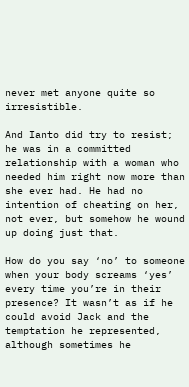never met anyone quite so irresistible.

And Ianto did try to resist; he was in a committed relationship with a woman who needed him right now more than she ever had. He had no intention of cheating on her, not ever, but somehow he wound up doing just that.

How do you say ‘no’ to someone when your body screams ‘yes’ every time you’re in their presence? It wasn’t as if he could avoid Jack and the temptation he represented, although sometimes he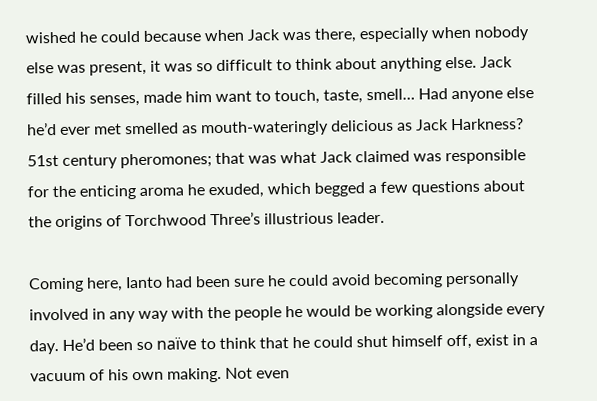wished he could because when Jack was there, especially when nobody else was present, it was so difficult to think about anything else. Jack filled his senses, made him want to touch, taste, smell… Had anyone else he’d ever met smelled as mouth-wateringly delicious as Jack Harkness? 51st century pheromones; that was what Jack claimed was responsible for the enticing aroma he exuded, which begged a few questions about the origins of Torchwood Three’s illustrious leader.

Coming here, Ianto had been sure he could avoid becoming personally involved in any way with the people he would be working alongside every day. He’d been so naïve to think that he could shut himself off, exist in a vacuum of his own making. Not even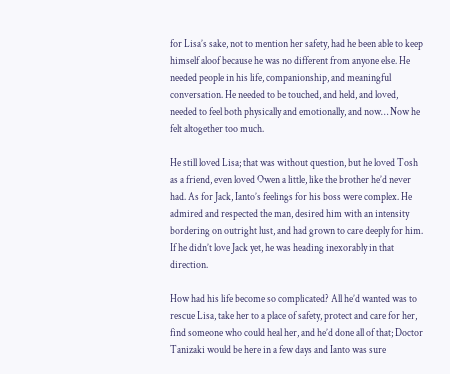for Lisa’s sake, not to mention her safety, had he been able to keep himself aloof because he was no different from anyone else. He needed people in his life, companionship, and meaningful conversation. He needed to be touched, and held, and loved, needed to feel both physically and emotionally, and now… Now he felt altogether too much.

He still loved Lisa; that was without question, but he loved Tosh as a friend, even loved Owen a little, like the brother he’d never had. As for Jack, Ianto’s feelings for his boss were complex. He admired and respected the man, desired him with an intensity bordering on outright lust, and had grown to care deeply for him. If he didn’t love Jack yet, he was heading inexorably in that direction.

How had his life become so complicated? All he’d wanted was to rescue Lisa, take her to a place of safety, protect and care for her, find someone who could heal her, and he’d done all of that; Doctor Tanizaki would be here in a few days and Ianto was sure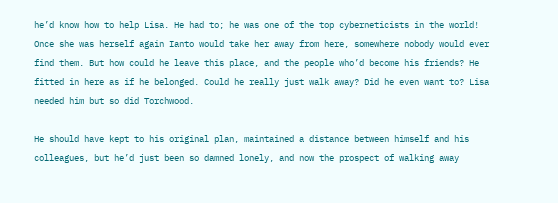he’d know how to help Lisa. He had to; he was one of the top cyberneticists in the world! Once she was herself again Ianto would take her away from here, somewhere nobody would ever find them. But how could he leave this place, and the people who’d become his friends? He fitted in here as if he belonged. Could he really just walk away? Did he even want to? Lisa needed him but so did Torchwood.

He should have kept to his original plan, maintained a distance between himself and his colleagues, but he’d just been so damned lonely, and now the prospect of walking away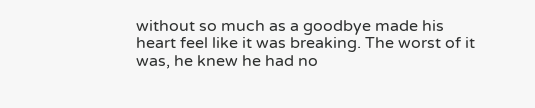without so much as a goodbye made his heart feel like it was breaking. The worst of it was, he knew he had no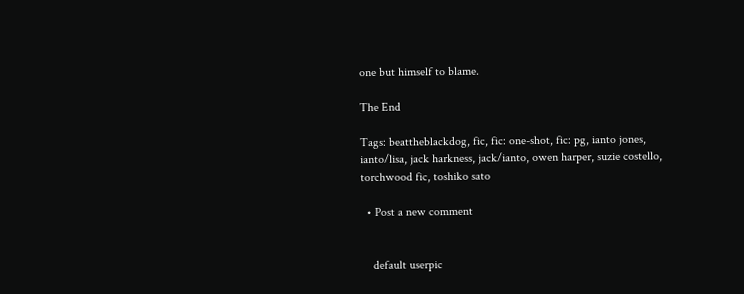one but himself to blame.

The End

Tags: beattheblackdog, fic, fic: one-shot, fic: pg, ianto jones, ianto/lisa, jack harkness, jack/ianto, owen harper, suzie costello, torchwood fic, toshiko sato

  • Post a new comment


    default userpic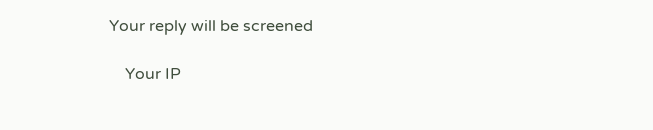Your reply will be screened

    Your IP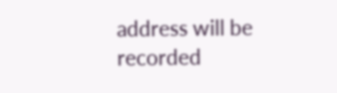address will be recorded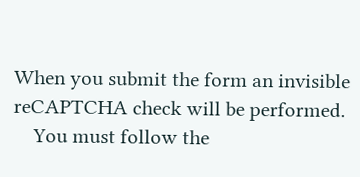When you submit the form an invisible reCAPTCHA check will be performed.
    You must follow the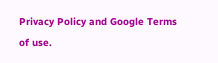Privacy Policy and Google Terms of use.